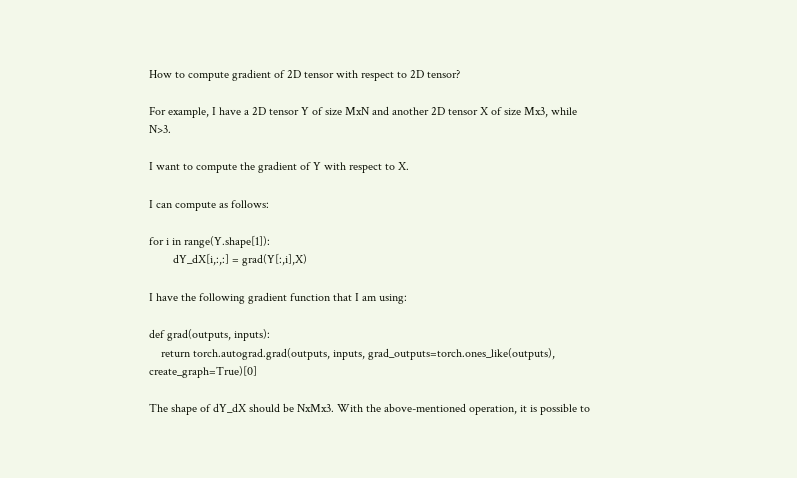How to compute gradient of 2D tensor with respect to 2D tensor?

For example, I have a 2D tensor Y of size MxN and another 2D tensor X of size Mx3, while N>3.

I want to compute the gradient of Y with respect to X.

I can compute as follows:

for i in range(Y.shape[1]):
        dY_dX[i,:,:] = grad(Y[:,i],X)

I have the following gradient function that I am using:

def grad(outputs, inputs):
    return torch.autograd.grad(outputs, inputs, grad_outputs=torch.ones_like(outputs), create_graph=True)[0]

The shape of dY_dX should be NxMx3. With the above-mentioned operation, it is possible to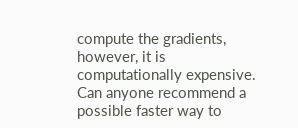compute the gradients, however, it is computationally expensive. Can anyone recommend a possible faster way to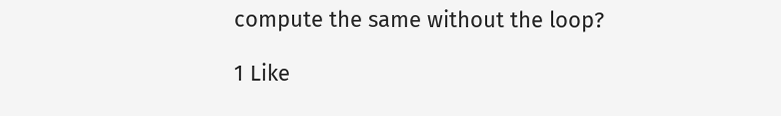compute the same without the loop?

1 Like